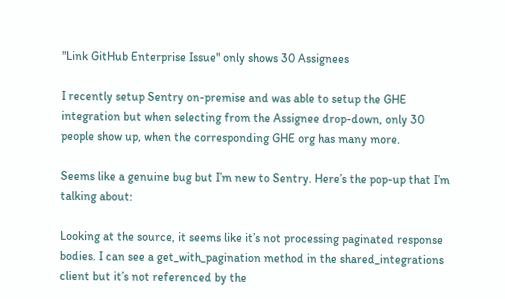"Link GitHub Enterprise Issue" only shows 30 Assignees

I recently setup Sentry on-premise and was able to setup the GHE integration but when selecting from the Assignee drop-down, only 30 people show up, when the corresponding GHE org has many more.

Seems like a genuine bug but I’m new to Sentry. Here’s the pop-up that I’m talking about:

Looking at the source, it seems like it’s not processing paginated response bodies. I can see a get_with_pagination method in the shared_integrations client but it’s not referenced by the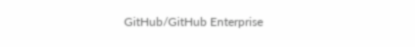GitHub/GitHub Enterprise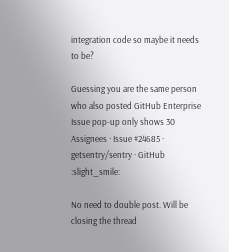integration code so maybe it needs to be?

Guessing you are the same person who also posted GitHub Enterprise Issue pop-up only shows 30 Assignees · Issue #24685 · getsentry/sentry · GitHub :slight_smile:

No need to double post. Will be closing the thread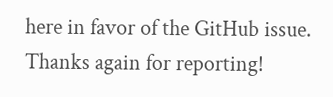here in favor of the GitHub issue. Thanks again for reporting!